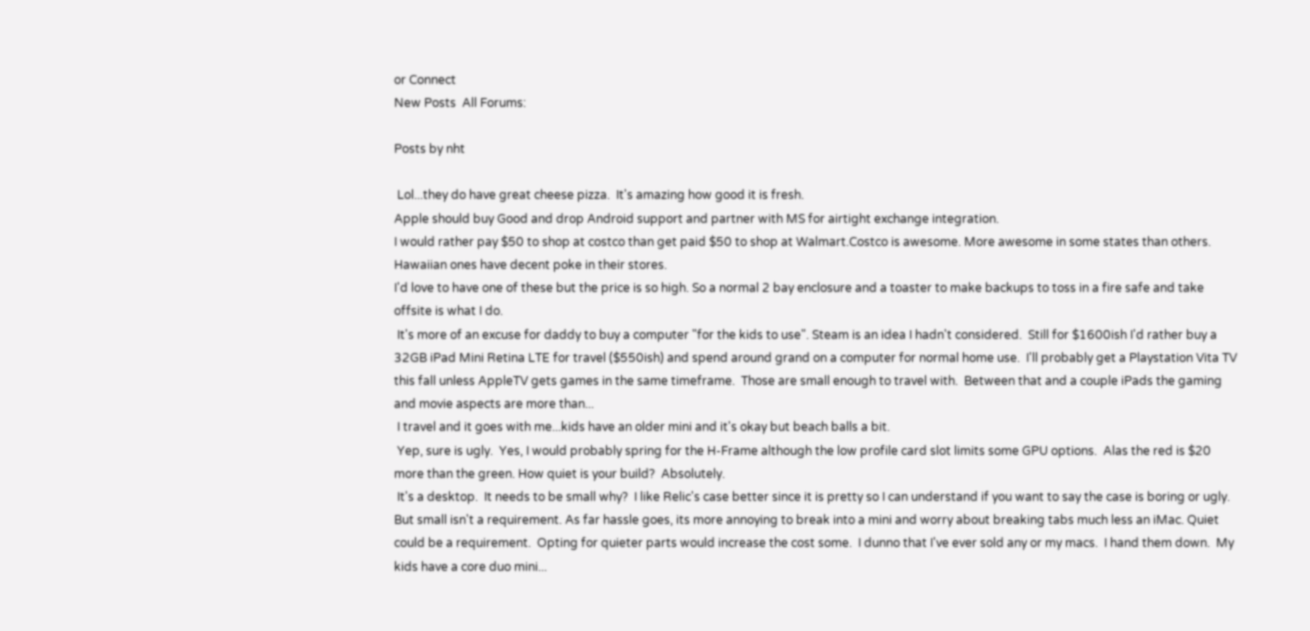or Connect
New Posts  All Forums:

Posts by nht

 Lol...they do have great cheese pizza.  It's amazing how good it is fresh.
Apple should buy Good and drop Android support and partner with MS for airtight exchange integration.
I would rather pay $50 to shop at costco than get paid $50 to shop at Walmart.Costco is awesome. More awesome in some states than others. Hawaiian ones have decent poke in their stores.
I'd love to have one of these but the price is so high. So a normal 2 bay enclosure and a toaster to make backups to toss in a fire safe and take offsite is what I do.
 It's more of an excuse for daddy to buy a computer "for the kids to use". Steam is an idea I hadn't considered.  Still for $1600ish I'd rather buy a 32GB iPad Mini Retina LTE for travel ($550ish) and spend around grand on a computer for normal home use.  I'll probably get a Playstation Vita TV this fall unless AppleTV gets games in the same timeframe.  Those are small enough to travel with.  Between that and a couple iPads the gaming and movie aspects are more than...
 I travel and it goes with me...kids have an older mini and it's okay but beach balls a bit.
 Yep, sure is ugly.  Yes, I would probably spring for the H-Frame although the low profile card slot limits some GPU options.  Alas the red is $20 more than the green. How quiet is your build?  Absolutely.
 It's a desktop.  It needs to be small why?  I like Relic's case better since it is pretty so I can understand if you want to say the case is boring or ugly.  But small isn't a requirement. As far hassle goes, its more annoying to break into a mini and worry about breaking tabs much less an iMac. Quiet could be a requirement.  Opting for quieter parts would increase the cost some.  I dunno that I've ever sold any or my macs.  I hand them down.  My kids have a core duo mini...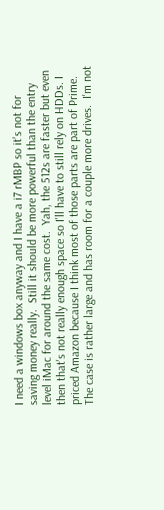I need a windows box anyway and I have a i7 rMBP so it's not for saving money really.  Still it should be more powerful than the entry level iMac for around the same cost.  Yah, the 512s are faster but even then that's not really enough space so I'll have to still rely on HDDs. I priced Amazon because I think most of those parts are part of Prime.  The case is rather large and has room for a couple more drives.  I'm not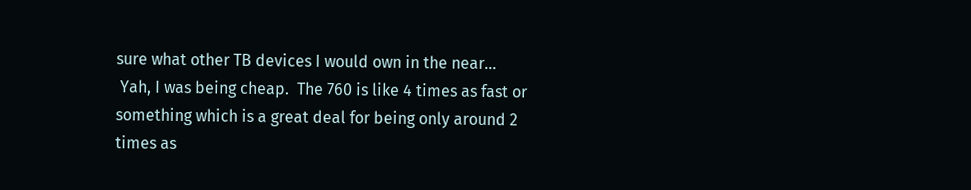sure what other TB devices I would own in the near...
 Yah, I was being cheap.  The 760 is like 4 times as fast or something which is a great deal for being only around 2 times as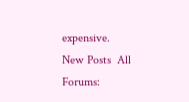expensive.
New Posts  All Forums: